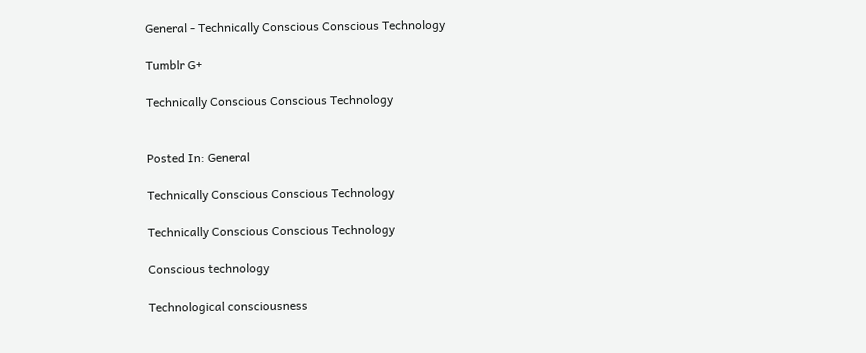General - Technically Conscious Conscious Technology

Tumblr G+

Technically Conscious Conscious Technology


Posted In: General

Technically Conscious Conscious Technology

Technically Conscious Conscious Technology

Conscious technology

Technological consciousness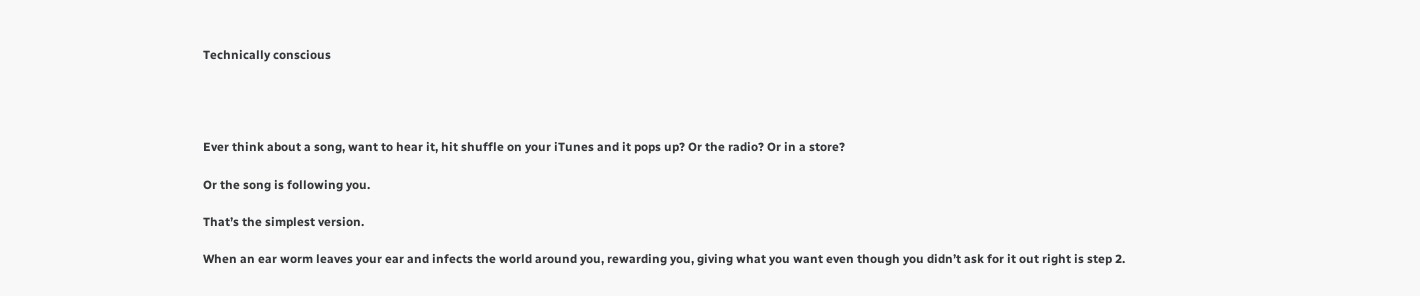Technically conscious




Ever think about a song, want to hear it, hit shuffle on your iTunes and it pops up? Or the radio? Or in a store?

Or the song is following you.

That’s the simplest version.

When an ear worm leaves your ear and infects the world around you, rewarding you, giving what you want even though you didn’t ask for it out right is step 2.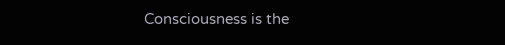Consciousness is the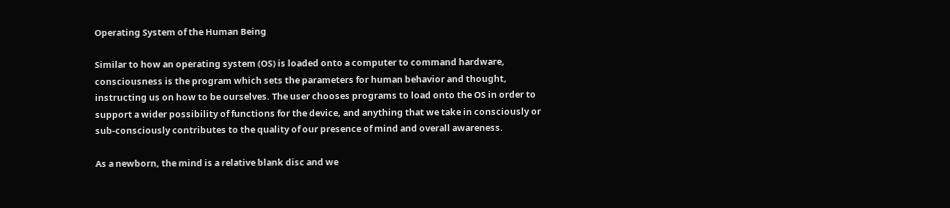Operating System of the Human Being

Similar to how an operating system (OS) is loaded onto a computer to command hardware, consciousness is the program which sets the parameters for human behavior and thought, instructing us on how to be ourselves. The user chooses programs to load onto the OS in order to support a wider possibility of functions for the device, and anything that we take in consciously or sub-consciously contributes to the quality of our presence of mind and overall awareness.

As a newborn, the mind is a relative blank disc and we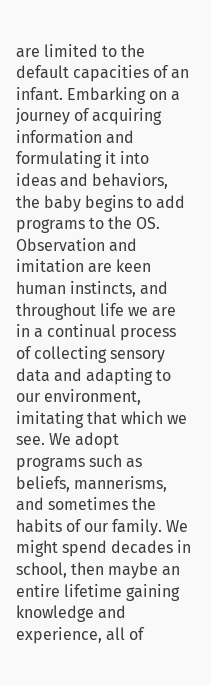are limited to the default capacities of an infant. Embarking on a journey of acquiring information and formulating it into ideas and behaviors, the baby begins to add programs to the OS. Observation and imitation are keen human instincts, and throughout life we are in a continual process of collecting sensory data and adapting to our environment, imitating that which we see. We adopt programs such as beliefs, mannerisms, and sometimes the habits of our family. We might spend decades in school, then maybe an entire lifetime gaining knowledge and experience, all of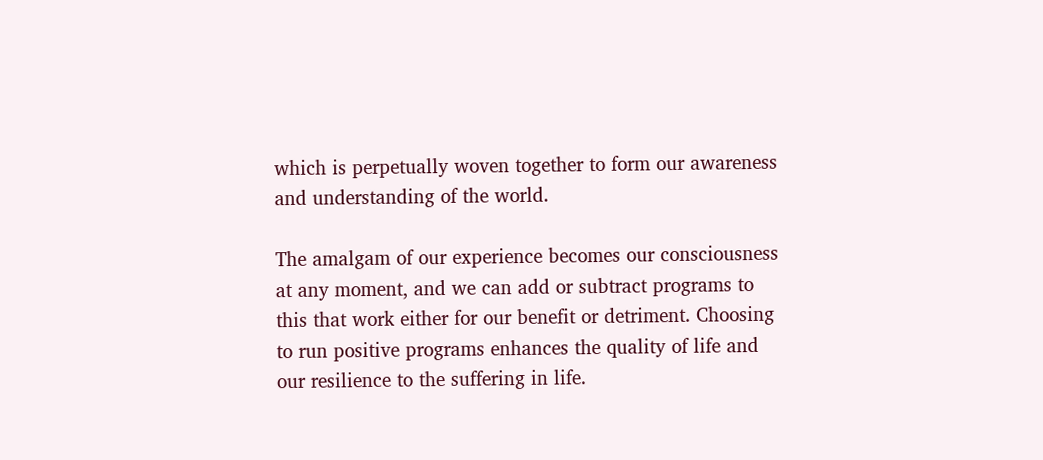which is perpetually woven together to form our awareness and understanding of the world.

The amalgam of our experience becomes our consciousness at any moment, and we can add or subtract programs to this that work either for our benefit or detriment. Choosing to run positive programs enhances the quality of life and our resilience to the suffering in life.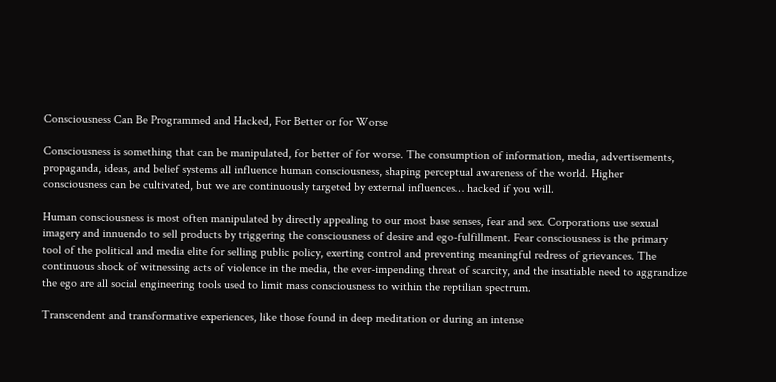Consciousness Can Be Programmed and Hacked, For Better or for Worse

Consciousness is something that can be manipulated, for better of for worse. The consumption of information, media, advertisements, propaganda, ideas, and belief systems all influence human consciousness, shaping perceptual awareness of the world. Higher consciousness can be cultivated, but we are continuously targeted by external influences… hacked if you will.

Human consciousness is most often manipulated by directly appealing to our most base senses, fear and sex. Corporations use sexual imagery and innuendo to sell products by triggering the consciousness of desire and ego-fulfillment. Fear consciousness is the primary tool of the political and media elite for selling public policy, exerting control and preventing meaningful redress of grievances. The continuous shock of witnessing acts of violence in the media, the ever-impending threat of scarcity, and the insatiable need to aggrandize the ego are all social engineering tools used to limit mass consciousness to within the reptilian spectrum.

Transcendent and transformative experiences, like those found in deep meditation or during an intense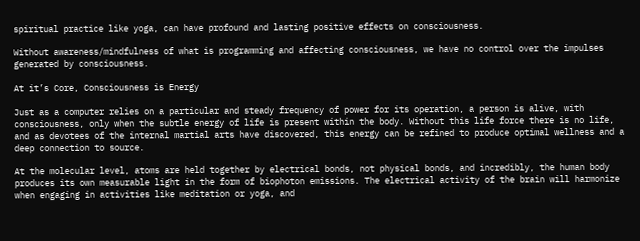spiritual practice like yoga, can have profound and lasting positive effects on consciousness.

Without awareness/mindfulness of what is programming and affecting consciousness, we have no control over the impulses generated by consciousness.

At it’s Core, Consciousness is Energy

Just as a computer relies on a particular and steady frequency of power for its operation, a person is alive, with consciousness, only when the subtle energy of life is present within the body. Without this life force there is no life, and as devotees of the internal martial arts have discovered, this energy can be refined to produce optimal wellness and a deep connection to source.

At the molecular level, atoms are held together by electrical bonds, not physical bonds, and incredibly, the human body produces its own measurable light in the form of biophoton emissions. The electrical activity of the brain will harmonize when engaging in activities like meditation or yoga, and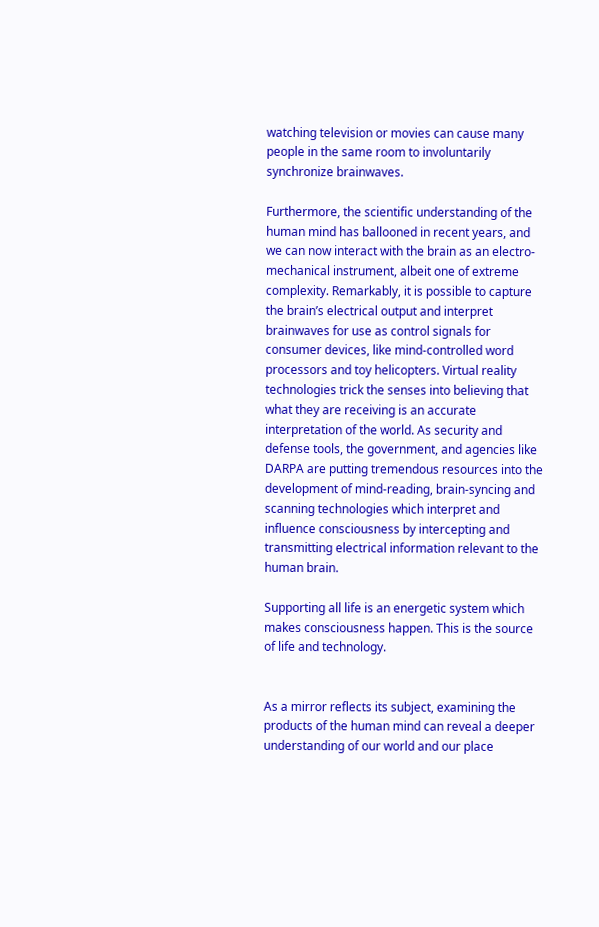watching television or movies can cause many people in the same room to involuntarily synchronize brainwaves.

Furthermore, the scientific understanding of the human mind has ballooned in recent years, and we can now interact with the brain as an electro-mechanical instrument, albeit one of extreme complexity. Remarkably, it is possible to capture the brain’s electrical output and interpret brainwaves for use as control signals for consumer devices, like mind-controlled word processors and toy helicopters. Virtual reality technologies trick the senses into believing that what they are receiving is an accurate interpretation of the world. As security and defense tools, the government, and agencies like DARPA are putting tremendous resources into the development of mind-reading, brain-syncing and scanning technologies which interpret and influence consciousness by intercepting and transmitting electrical information relevant to the human brain.

Supporting all life is an energetic system which makes consciousness happen. This is the source of life and technology.


As a mirror reflects its subject, examining the products of the human mind can reveal a deeper understanding of our world and our place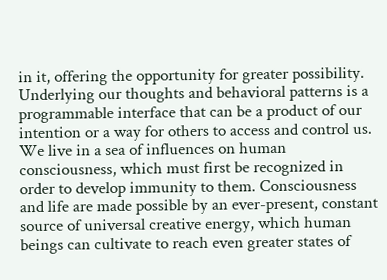in it, offering the opportunity for greater possibility. Underlying our thoughts and behavioral patterns is a programmable interface that can be a product of our intention or a way for others to access and control us. We live in a sea of influences on human consciousness, which must first be recognized in order to develop immunity to them. Consciousness and life are made possible by an ever-present, constant source of universal creative energy, which human beings can cultivate to reach even greater states of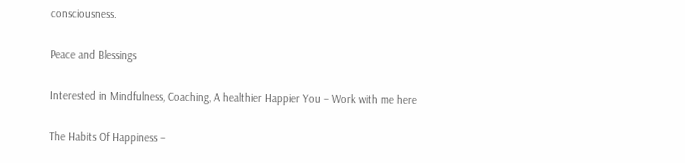consciousness.

Peace and Blessings

Interested in Mindfulness, Coaching, A healthier Happier You – Work with me here

The Habits Of Happiness –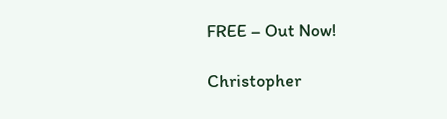FREE – Out Now!

Christopher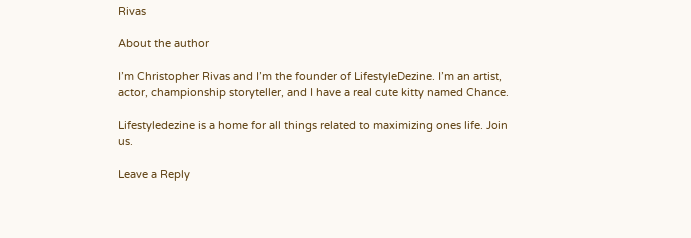Rivas

About the author

I’m Christopher Rivas and I’m the founder of LifestyleDezine. I’m an artist, actor, championship storyteller, and I have a real cute kitty named Chance.

Lifestyledezine is a home for all things related to maximizing ones life. Join us.

Leave a Reply